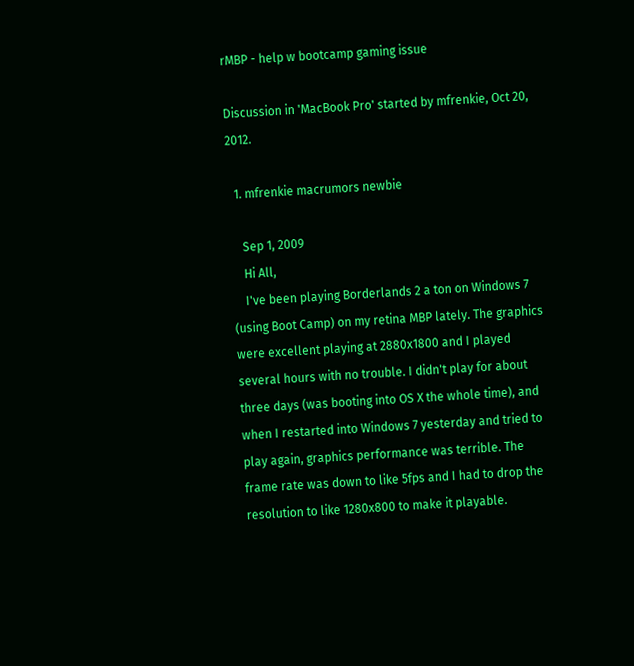rMBP - help w bootcamp gaming issue

Discussion in 'MacBook Pro' started by mfrenkie, Oct 20, 2012.

  1. mfrenkie macrumors newbie

    Sep 1, 2009
    Hi All,
    I've been playing Borderlands 2 a ton on Windows 7 (using Boot Camp) on my retina MBP lately. The graphics were excellent playing at 2880x1800 and I played several hours with no trouble. I didn't play for about three days (was booting into OS X the whole time), and when I restarted into Windows 7 yesterday and tried to play again, graphics performance was terrible. The frame rate was down to like 5fps and I had to drop the resolution to like 1280x800 to make it playable.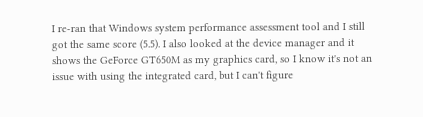I re-ran that Windows system performance assessment tool and I still got the same score (5.5). I also looked at the device manager and it shows the GeForce GT650M as my graphics card, so I know it's not an issue with using the integrated card, but I can't figure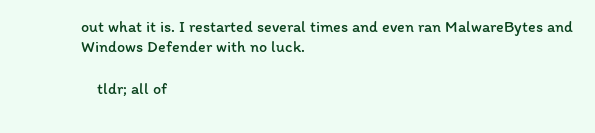out what it is. I restarted several times and even ran MalwareBytes and Windows Defender with no luck.

    tldr; all of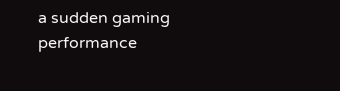a sudden gaming performance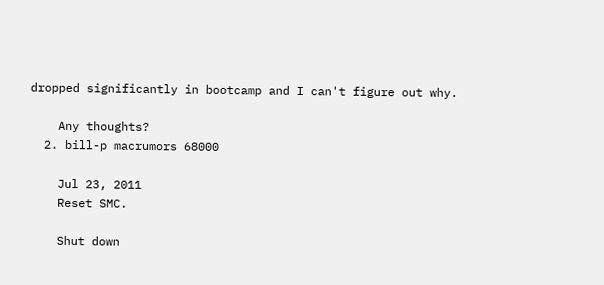dropped significantly in bootcamp and I can't figure out why.

    Any thoughts?
  2. bill-p macrumors 68000

    Jul 23, 2011
    Reset SMC.

    Shut down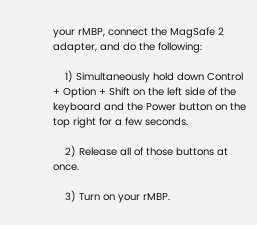your rMBP, connect the MagSafe 2 adapter, and do the following:

    1) Simultaneously hold down Control + Option + Shift on the left side of the keyboard and the Power button on the top right for a few seconds.

    2) Release all of those buttons at once.

    3) Turn on your rMBP.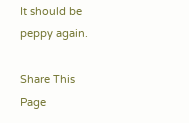It should be peppy again.

Share This Page